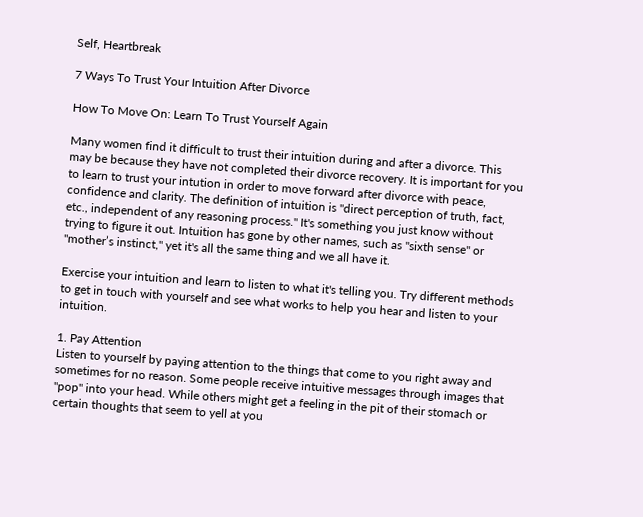Self, Heartbreak

7 Ways To Trust Your Intuition After Divorce

How To Move On: Learn To Trust Yourself Again

Many women find it difficult to trust their intuition during and after a divorce. This may be because they have not completed their divorce recovery. It is important for you to learn to trust your intution in order to move forward after divorce with peace, confidence and clarity. The definition of intuition is "direct perception of truth, fact, etc., independent of any reasoning process." It's something you just know without trying to figure it out. Intuition has gone by other names, such as "sixth sense" or "mother’s instinct," yet it's all the same thing and we all have it.

Exercise your intuition and learn to listen to what it's telling you. Try different methods to get in touch with yourself and see what works to help you hear and listen to your intuition.

1. Pay Attention
Listen to yourself by paying attention to the things that come to you right away and sometimes for no reason. Some people receive intuitive messages through images that "pop" into your head. While others might get a feeling in the pit of their stomach or certain thoughts that seem to yell at you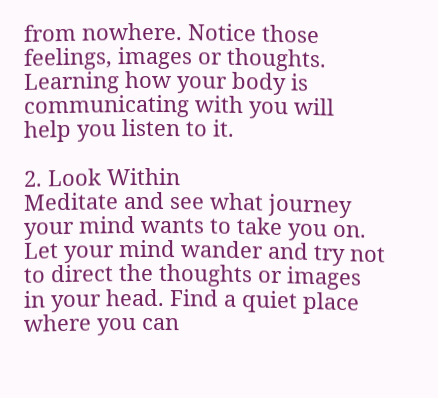from nowhere. Notice those feelings, images or thoughts. Learning how your body is communicating with you will help you listen to it.

2. Look Within
Meditate and see what journey your mind wants to take you on. Let your mind wander and try not to direct the thoughts or images in your head. Find a quiet place where you can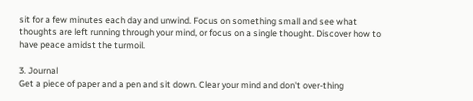sit for a few minutes each day and unwind. Focus on something small and see what thoughts are left running through your mind, or focus on a single thought. Discover how to have peace amidst the turmoil.

3. Journal
Get a piece of paper and a pen and sit down. Clear your mind and don't over-thing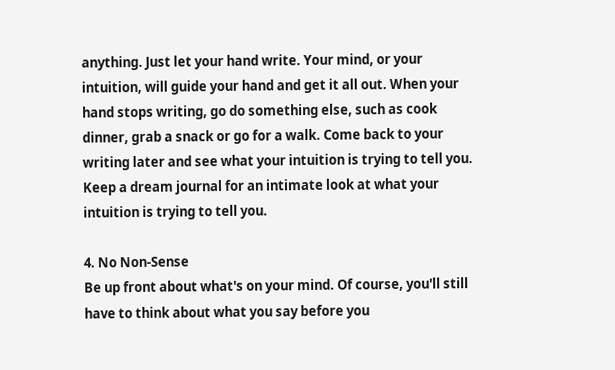anything. Just let your hand write. Your mind, or your intuition, will guide your hand and get it all out. When your hand stops writing, go do something else, such as cook dinner, grab a snack or go for a walk. Come back to your writing later and see what your intuition is trying to tell you. Keep a dream journal for an intimate look at what your intuition is trying to tell you.

4. No Non-Sense
Be up front about what's on your mind. Of course, you'll still have to think about what you say before you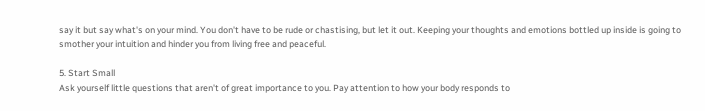say it but say what's on your mind. You don't have to be rude or chastising, but let it out. Keeping your thoughts and emotions bottled up inside is going to smother your intuition and hinder you from living free and peaceful.

5. Start Small
Ask yourself little questions that aren't of great importance to you. Pay attention to how your body responds to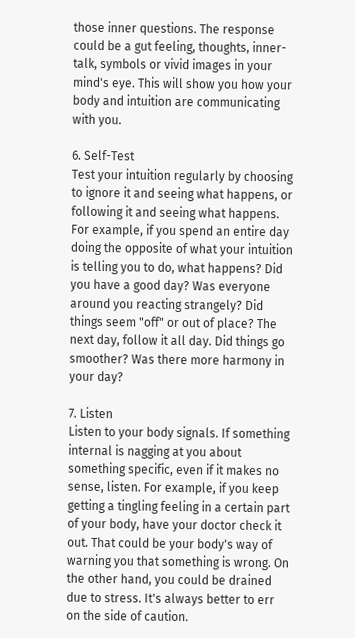those inner questions. The response could be a gut feeling, thoughts, inner-talk, symbols or vivid images in your mind's eye. This will show you how your body and intuition are communicating with you.

6. Self-Test
Test your intuition regularly by choosing to ignore it and seeing what happens, or following it and seeing what happens. For example, if you spend an entire day doing the opposite of what your intuition is telling you to do, what happens? Did you have a good day? Was everyone around you reacting strangely? Did things seem "off" or out of place? The next day, follow it all day. Did things go smoother? Was there more harmony in your day?

7. Listen
Listen to your body signals. If something internal is nagging at you about something specific, even if it makes no sense, listen. For example, if you keep getting a tingling feeling in a certain part of your body, have your doctor check it out. That could be your body's way of warning you that something is wrong. On the other hand, you could be drained due to stress. It's always better to err on the side of caution.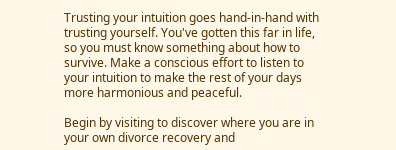Trusting your intuition goes hand-in-hand with trusting yourself. You've gotten this far in life, so you must know something about how to survive. Make a conscious effort to listen to your intuition to make the rest of your days more harmonious and peaceful.

Begin by visiting to discover where you are in your own divorce recovery and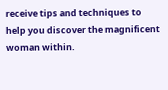receive tips and techniques to help you discover the magnificent woman within.